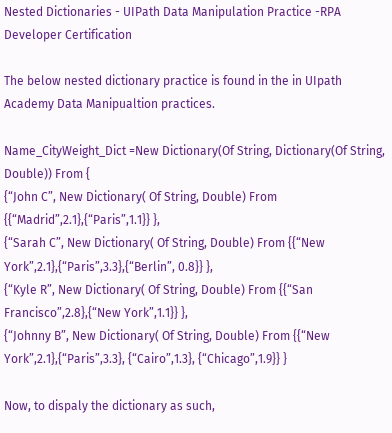Nested Dictionaries - UIPath Data Manipulation Practice -RPA Developer Certification

The below nested dictionary practice is found in the in UIpath Academy Data Manipualtion practices.

Name_CityWeight_Dict =New Dictionary(Of String, Dictionary(Of String, Double)) From {
{“John C”, New Dictionary( Of String, Double) From {{“Madrid”,2.1},{“Paris”,1.1}} },
{“Sarah C”, New Dictionary( Of String, Double) From {{“New York”,2.1},{“Paris”,3.3},{“Berlin”, 0.8}} },
{“Kyle R”, New Dictionary( Of String, Double) From {{“San Francisco”,2.8},{“New York”,1.1}} },
{“Johnny B”, New Dictionary( Of String, Double) From {{“New York”,2.1},{“Paris”,3.3}, {“Cairo”,1.3}, {“Chicago”,1.9}} }

Now, to dispaly the dictionary as such,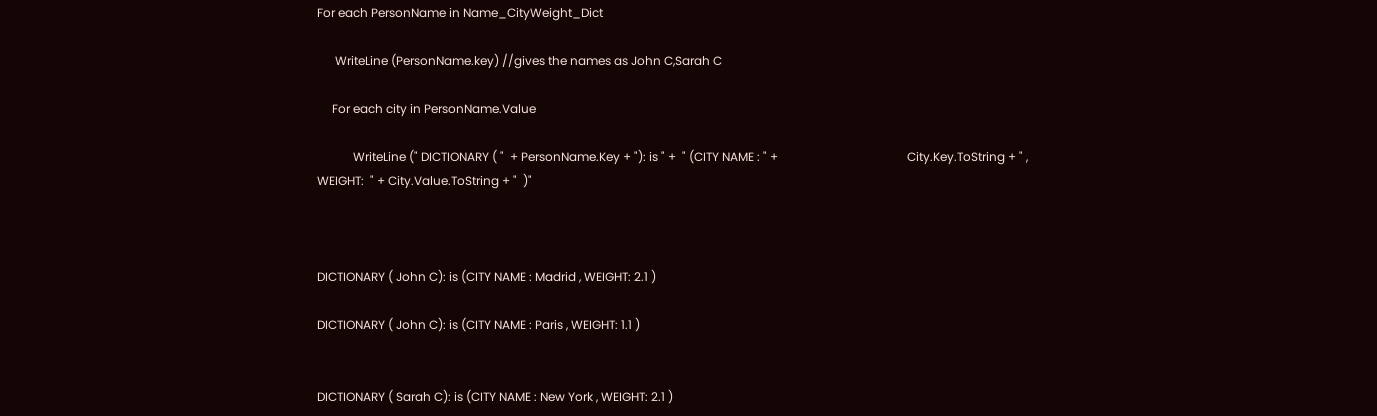For each PersonName in Name_CityWeight_Dict

      WriteLine (PersonName.key) //gives the names as John C,Sarah C

     For each city in PersonName.Value

            WriteLine (" DICTIONARY ( "  + PersonName.Key + "): is " +  " (CITY NAME : " +                                           City.Key.ToString + " ,  WEIGHT:  " + City.Value.ToString + "  )"



DICTIONARY ( John C): is (CITY NAME : Madrid , WEIGHT: 2.1 )

DICTIONARY ( John C): is (CITY NAME : Paris , WEIGHT: 1.1 )


DICTIONARY ( Sarah C): is (CITY NAME : New York , WEIGHT: 2.1 )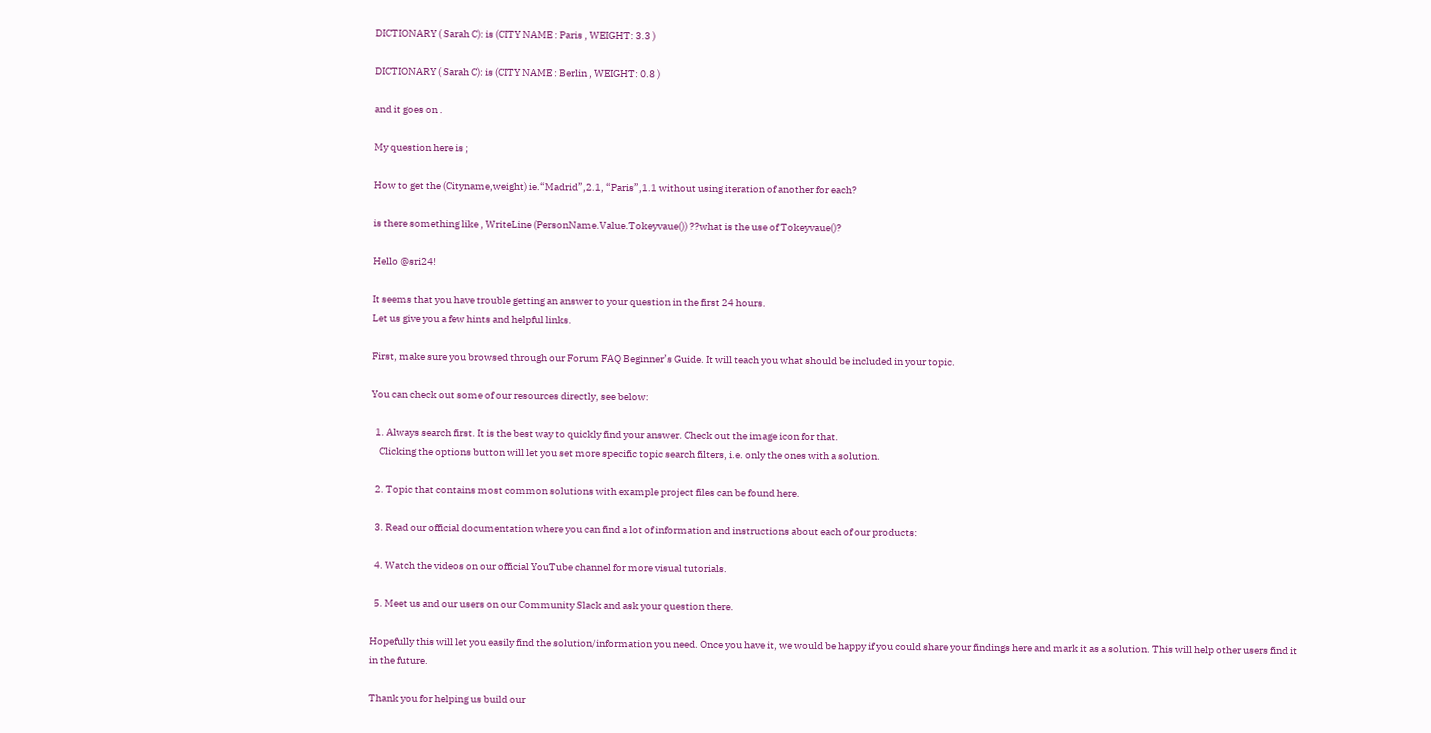DICTIONARY ( Sarah C): is (CITY NAME : Paris , WEIGHT: 3.3 )

DICTIONARY ( Sarah C): is (CITY NAME : Berlin , WEIGHT: 0.8 )

and it goes on .

My question here is ;

How to get the (Cityname,weight) ie.“Madrid”,2.1, “Paris”,1.1 without using iteration of another for each?

is there something like , WriteLine (PersonName.Value.Tokeyvaue()) ??what is the use of Tokeyvaue()?

Hello @sri24!

It seems that you have trouble getting an answer to your question in the first 24 hours.
Let us give you a few hints and helpful links.

First, make sure you browsed through our Forum FAQ Beginner’s Guide. It will teach you what should be included in your topic.

You can check out some of our resources directly, see below:

  1. Always search first. It is the best way to quickly find your answer. Check out the image icon for that.
    Clicking the options button will let you set more specific topic search filters, i.e. only the ones with a solution.

  2. Topic that contains most common solutions with example project files can be found here.

  3. Read our official documentation where you can find a lot of information and instructions about each of our products:

  4. Watch the videos on our official YouTube channel for more visual tutorials.

  5. Meet us and our users on our Community Slack and ask your question there.

Hopefully this will let you easily find the solution/information you need. Once you have it, we would be happy if you could share your findings here and mark it as a solution. This will help other users find it in the future.

Thank you for helping us build our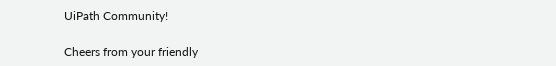UiPath Community!

Cheers from your friendly